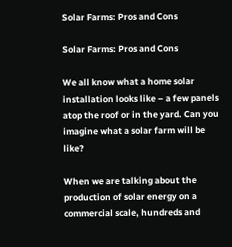Solar Farms: Pros and Cons

Solar Farms: Pros and Cons

We all know what a home solar installation looks like – a few panels atop the roof or in the yard. Can you imagine what a solar farm will be like?

When we are talking about the production of solar energy on a commercial scale, hundreds and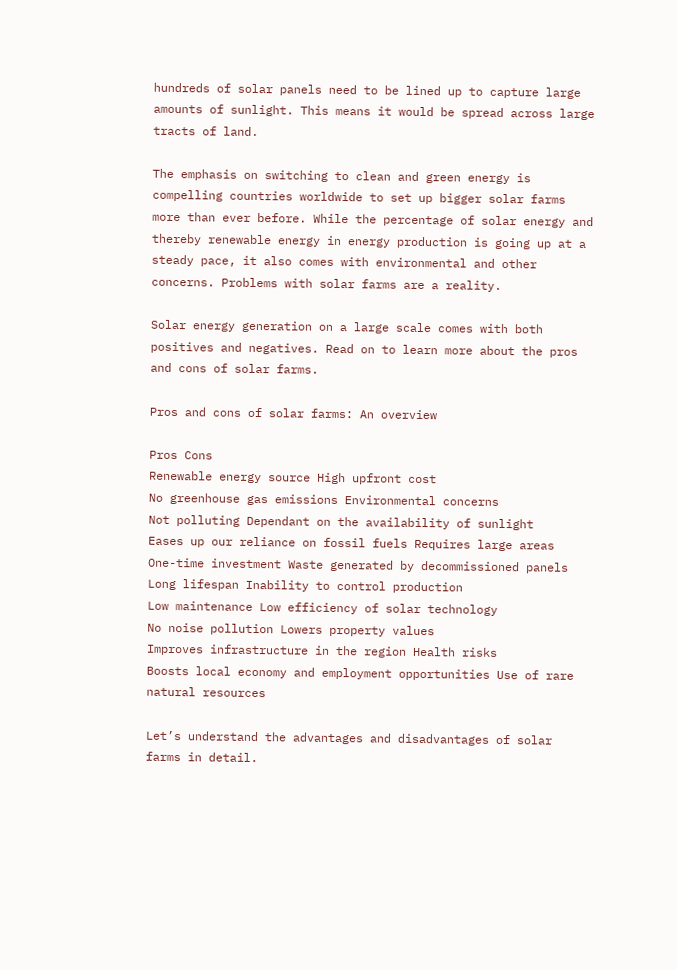hundreds of solar panels need to be lined up to capture large amounts of sunlight. This means it would be spread across large tracts of land.

The emphasis on switching to clean and green energy is compelling countries worldwide to set up bigger solar farms more than ever before. While the percentage of solar energy and thereby renewable energy in energy production is going up at a steady pace, it also comes with environmental and other concerns. Problems with solar farms are a reality.

Solar energy generation on a large scale comes with both positives and negatives. Read on to learn more about the pros and cons of solar farms.

Pros and cons of solar farms: An overview

Pros Cons
Renewable energy source High upfront cost
No greenhouse gas emissions Environmental concerns
Not polluting Dependant on the availability of sunlight
Eases up our reliance on fossil fuels Requires large areas
One-time investment Waste generated by decommissioned panels
Long lifespan Inability to control production
Low maintenance Low efficiency of solar technology
No noise pollution Lowers property values
Improves infrastructure in the region Health risks
Boosts local economy and employment opportunities Use of rare natural resources

Let’s understand the advantages and disadvantages of solar farms in detail.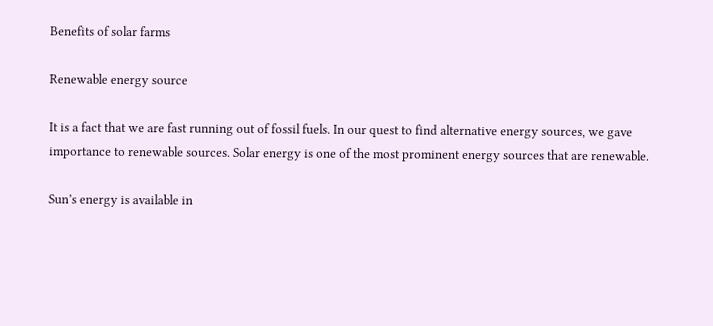Benefits of solar farms

Renewable energy source

It is a fact that we are fast running out of fossil fuels. In our quest to find alternative energy sources, we gave importance to renewable sources. Solar energy is one of the most prominent energy sources that are renewable.

Sun’s energy is available in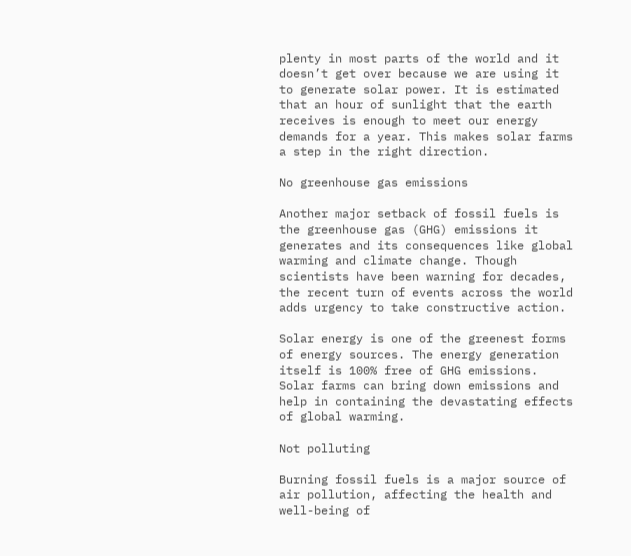plenty in most parts of the world and it doesn’t get over because we are using it to generate solar power. It is estimated that an hour of sunlight that the earth receives is enough to meet our energy demands for a year. This makes solar farms a step in the right direction.

No greenhouse gas emissions

Another major setback of fossil fuels is the greenhouse gas (GHG) emissions it generates and its consequences like global warming and climate change. Though scientists have been warning for decades, the recent turn of events across the world adds urgency to take constructive action.

Solar energy is one of the greenest forms of energy sources. The energy generation itself is 100% free of GHG emissions. Solar farms can bring down emissions and help in containing the devastating effects of global warming.

Not polluting

Burning fossil fuels is a major source of air pollution, affecting the health and well-being of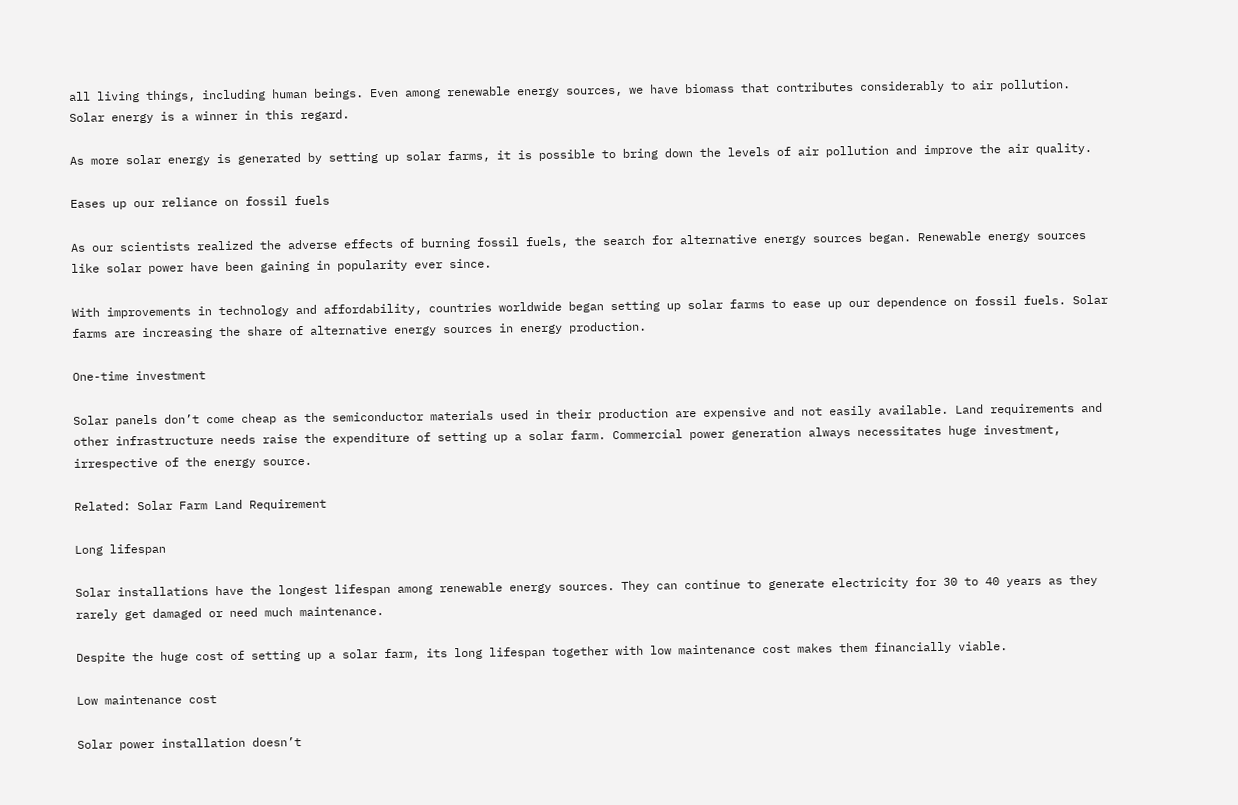all living things, including human beings. Even among renewable energy sources, we have biomass that contributes considerably to air pollution. Solar energy is a winner in this regard.

As more solar energy is generated by setting up solar farms, it is possible to bring down the levels of air pollution and improve the air quality.

Eases up our reliance on fossil fuels

As our scientists realized the adverse effects of burning fossil fuels, the search for alternative energy sources began. Renewable energy sources like solar power have been gaining in popularity ever since.

With improvements in technology and affordability, countries worldwide began setting up solar farms to ease up our dependence on fossil fuels. Solar farms are increasing the share of alternative energy sources in energy production.

One-time investment

Solar panels don’t come cheap as the semiconductor materials used in their production are expensive and not easily available. Land requirements and other infrastructure needs raise the expenditure of setting up a solar farm. Commercial power generation always necessitates huge investment, irrespective of the energy source.

Related: Solar Farm Land Requirement

Long lifespan

Solar installations have the longest lifespan among renewable energy sources. They can continue to generate electricity for 30 to 40 years as they rarely get damaged or need much maintenance.

Despite the huge cost of setting up a solar farm, its long lifespan together with low maintenance cost makes them financially viable.

Low maintenance cost

Solar power installation doesn’t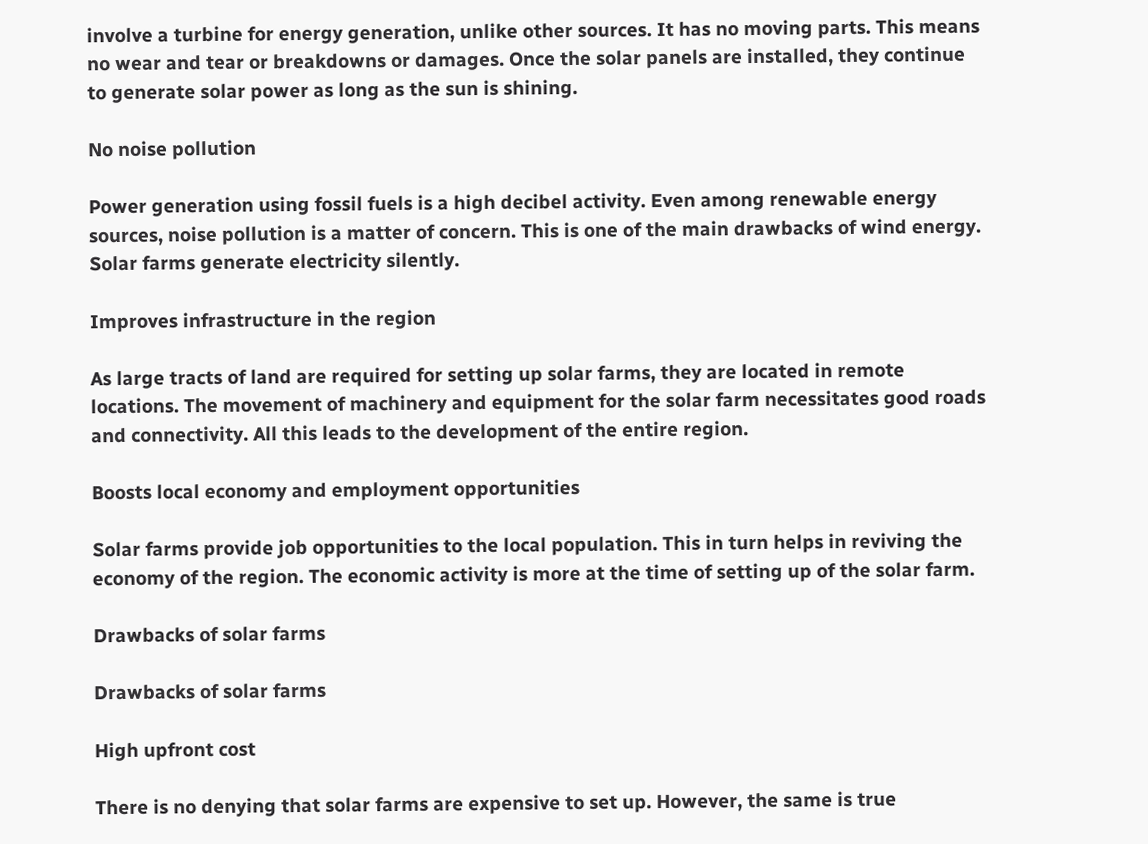involve a turbine for energy generation, unlike other sources. It has no moving parts. This means no wear and tear or breakdowns or damages. Once the solar panels are installed, they continue to generate solar power as long as the sun is shining.

No noise pollution

Power generation using fossil fuels is a high decibel activity. Even among renewable energy sources, noise pollution is a matter of concern. This is one of the main drawbacks of wind energy. Solar farms generate electricity silently.

Improves infrastructure in the region

As large tracts of land are required for setting up solar farms, they are located in remote locations. The movement of machinery and equipment for the solar farm necessitates good roads and connectivity. All this leads to the development of the entire region.

Boosts local economy and employment opportunities

Solar farms provide job opportunities to the local population. This in turn helps in reviving the economy of the region. The economic activity is more at the time of setting up of the solar farm.

Drawbacks of solar farms

Drawbacks of solar farms

High upfront cost

There is no denying that solar farms are expensive to set up. However, the same is true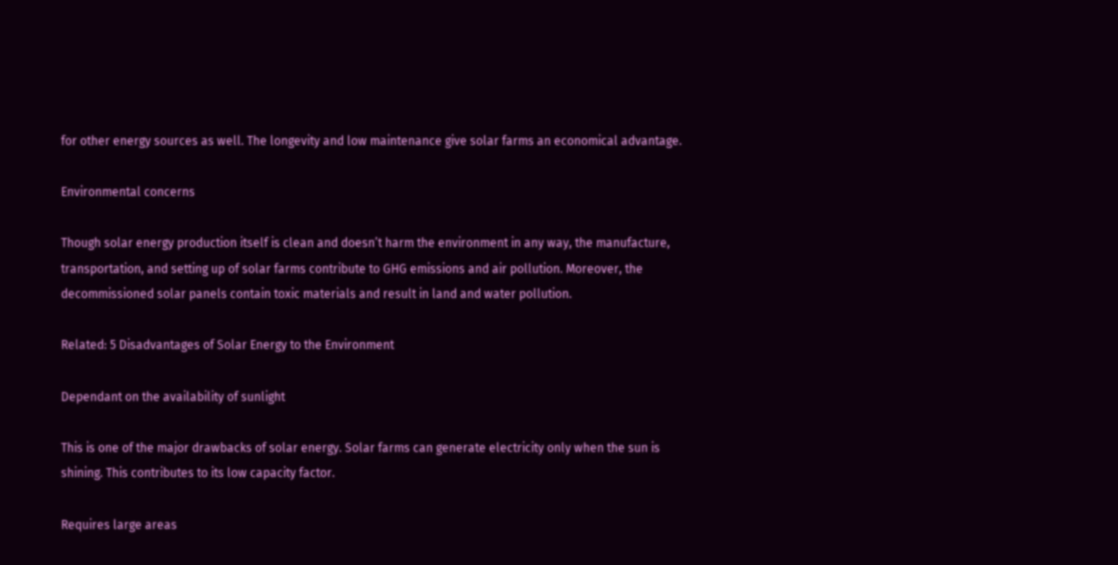for other energy sources as well. The longevity and low maintenance give solar farms an economical advantage.

Environmental concerns

Though solar energy production itself is clean and doesn’t harm the environment in any way, the manufacture, transportation, and setting up of solar farms contribute to GHG emissions and air pollution. Moreover, the decommissioned solar panels contain toxic materials and result in land and water pollution.

Related: 5 Disadvantages of Solar Energy to the Environment

Dependant on the availability of sunlight

This is one of the major drawbacks of solar energy. Solar farms can generate electricity only when the sun is shining. This contributes to its low capacity factor.

Requires large areas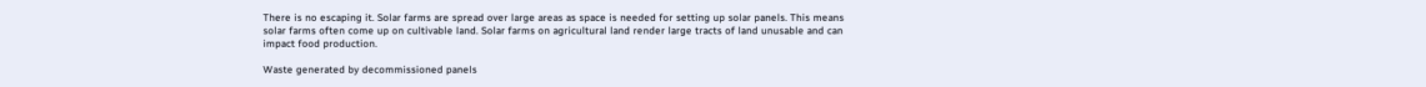There is no escaping it. Solar farms are spread over large areas as space is needed for setting up solar panels. This means solar farms often come up on cultivable land. Solar farms on agricultural land render large tracts of land unusable and can impact food production.

Waste generated by decommissioned panels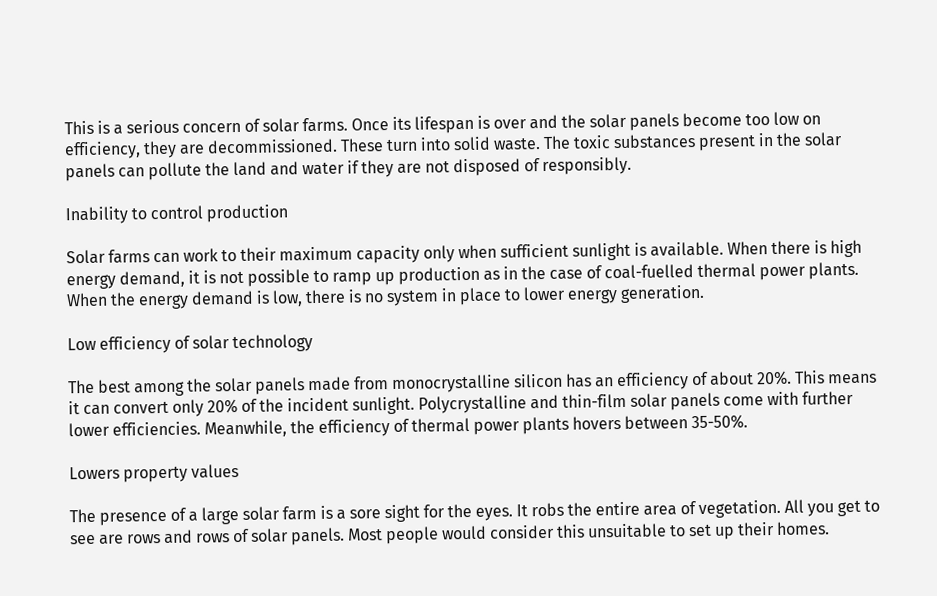This is a serious concern of solar farms. Once its lifespan is over and the solar panels become too low on efficiency, they are decommissioned. These turn into solid waste. The toxic substances present in the solar panels can pollute the land and water if they are not disposed of responsibly.

Inability to control production

Solar farms can work to their maximum capacity only when sufficient sunlight is available. When there is high energy demand, it is not possible to ramp up production as in the case of coal-fuelled thermal power plants. When the energy demand is low, there is no system in place to lower energy generation.

Low efficiency of solar technology

The best among the solar panels made from monocrystalline silicon has an efficiency of about 20%. This means it can convert only 20% of the incident sunlight. Polycrystalline and thin-film solar panels come with further lower efficiencies. Meanwhile, the efficiency of thermal power plants hovers between 35-50%.

Lowers property values

The presence of a large solar farm is a sore sight for the eyes. It robs the entire area of vegetation. All you get to see are rows and rows of solar panels. Most people would consider this unsuitable to set up their homes.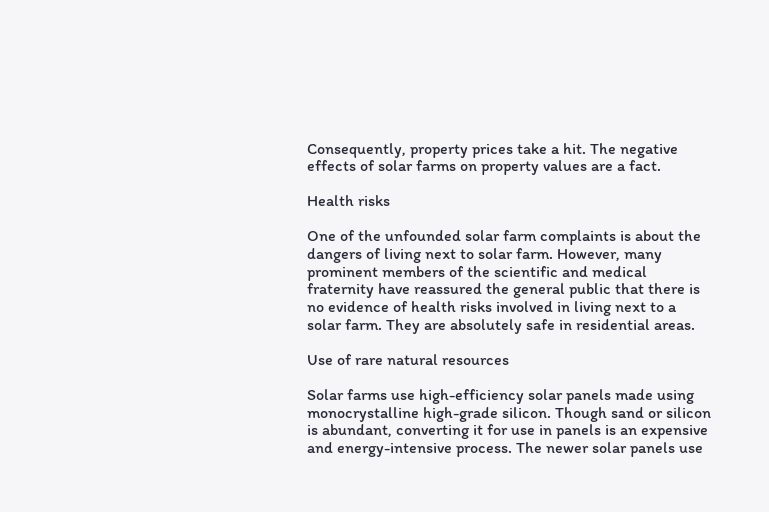Consequently, property prices take a hit. The negative effects of solar farms on property values are a fact.

Health risks

One of the unfounded solar farm complaints is about the dangers of living next to solar farm. However, many prominent members of the scientific and medical fraternity have reassured the general public that there is no evidence of health risks involved in living next to a solar farm. They are absolutely safe in residential areas.

Use of rare natural resources

Solar farms use high-efficiency solar panels made using monocrystalline high-grade silicon. Though sand or silicon is abundant, converting it for use in panels is an expensive and energy-intensive process. The newer solar panels use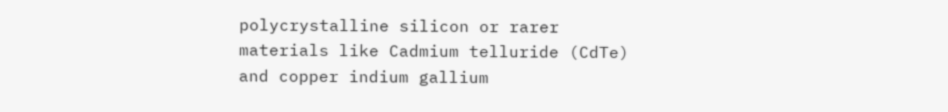polycrystalline silicon or rarer materials like Cadmium telluride (CdTe) and copper indium gallium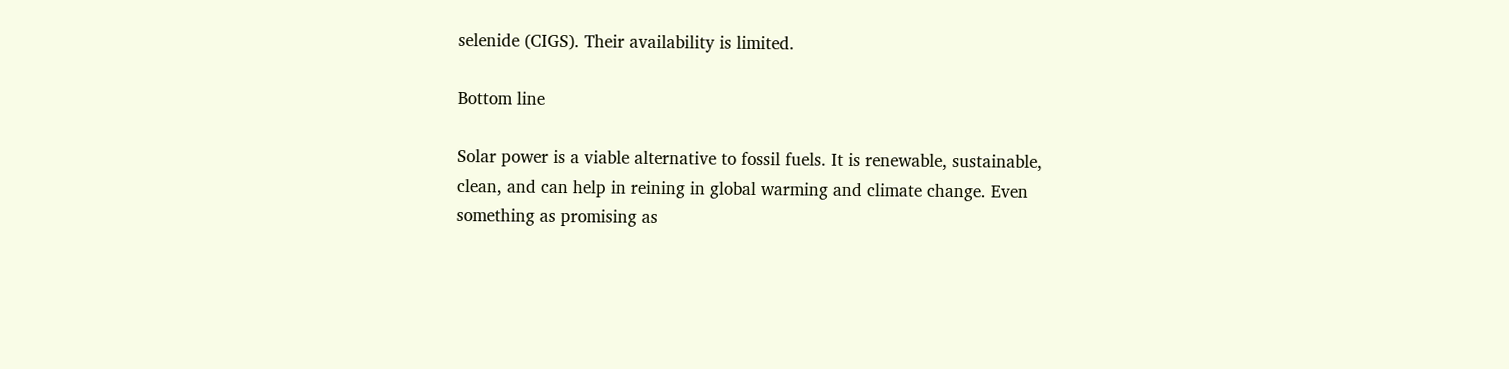selenide (CIGS). Their availability is limited.

Bottom line

Solar power is a viable alternative to fossil fuels. It is renewable, sustainable, clean, and can help in reining in global warming and climate change. Even something as promising as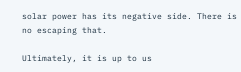solar power has its negative side. There is no escaping that.

Ultimately, it is up to us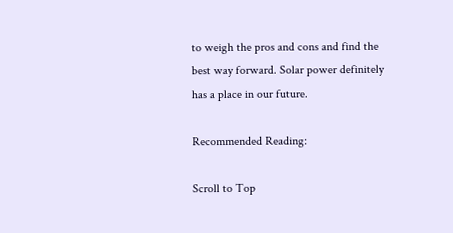to weigh the pros and cons and find the best way forward. Solar power definitely has a place in our future.

Recommended Reading:

Scroll to Top